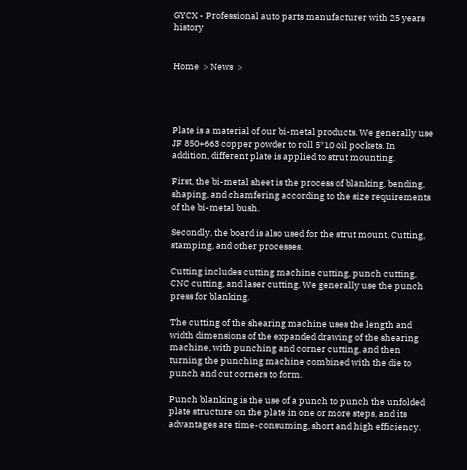GYCX - Professional auto parts manufacturer with 25 years history


Home  > News  >




Plate is a material of our bi-metal products. We generally use JF 850+663 copper powder to roll 5*10 oil pockets. In addition, different plate is applied to strut mounting.

First, the bi-metal sheet is the process of blanking, bending, shaping, and chamfering according to the size requirements of the bi-metal bush.

Secondly, the board is also used for the strut mount. Cutting, stamping, and other processes.

Cutting includes cutting machine cutting, punch cutting, CNC cutting, and laser cutting. We generally use the punch press for blanking.

The cutting of the shearing machine uses the length and width dimensions of the expanded drawing of the shearing machine, with punching and corner cutting, and then turning the punching machine combined with the die to punch and cut corners to form.

Punch blanking is the use of a punch to punch the unfolded plate structure on the plate in one or more steps, and its advantages are time-consuming, short and high efficiency.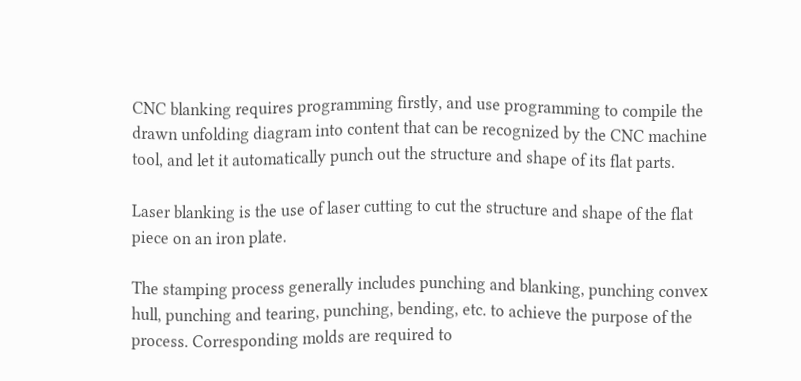CNC blanking requires programming firstly, and use programming to compile the drawn unfolding diagram into content that can be recognized by the CNC machine tool, and let it automatically punch out the structure and shape of its flat parts.

Laser blanking is the use of laser cutting to cut the structure and shape of the flat piece on an iron plate.

The stamping process generally includes punching and blanking, punching convex hull, punching and tearing, punching, bending, etc. to achieve the purpose of the process. Corresponding molds are required to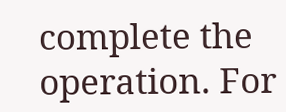complete the operation. For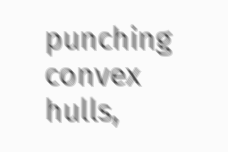punching convex hulls,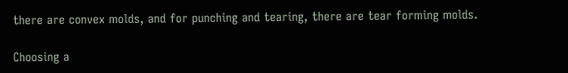there are convex molds, and for punching and tearing, there are tear forming molds.

Choosing a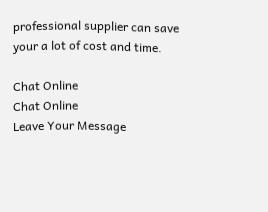professional supplier can save your a lot of cost and time.

Chat Online
Chat Online
Leave Your Message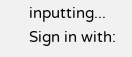inputting...
Sign in with: